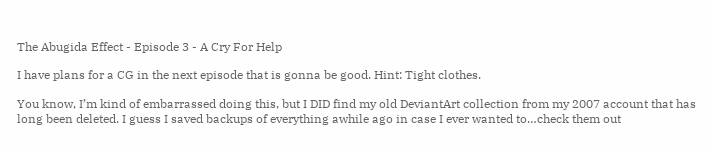The Abugida Effect - Episode 3 - A Cry For Help

I have plans for a CG in the next episode that is gonna be good. Hint: Tight clothes.

You know, I’m kind of embarrassed doing this, but I DID find my old DeviantArt collection from my 2007 account that has long been deleted. I guess I saved backups of everything awhile ago in case I ever wanted to…check them out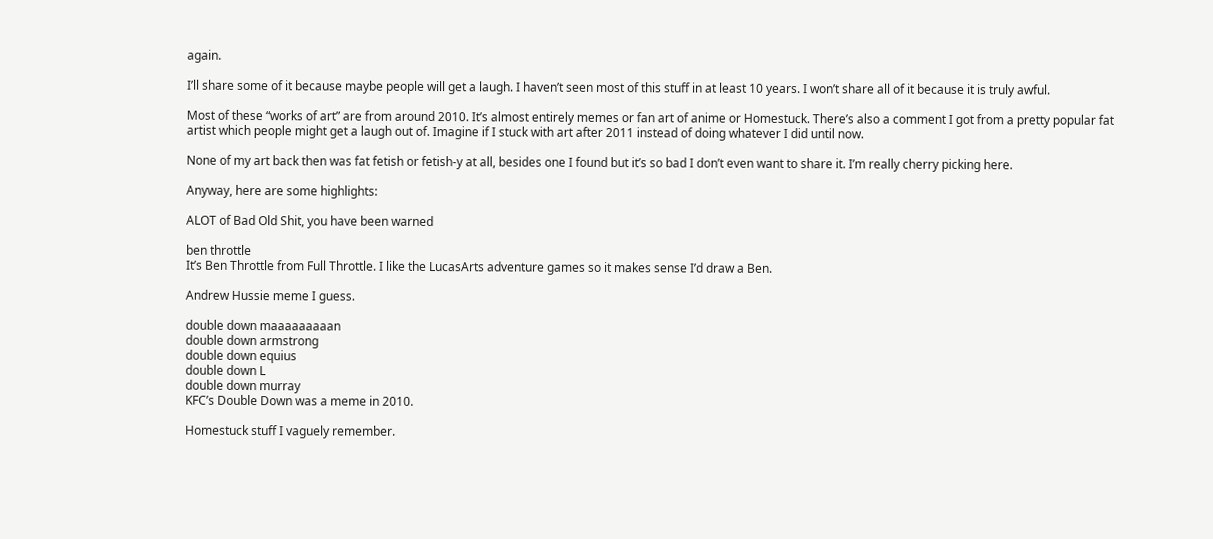again.

I’ll share some of it because maybe people will get a laugh. I haven’t seen most of this stuff in at least 10 years. I won’t share all of it because it is truly awful.

Most of these “works of art” are from around 2010. It’s almost entirely memes or fan art of anime or Homestuck. There’s also a comment I got from a pretty popular fat artist which people might get a laugh out of. Imagine if I stuck with art after 2011 instead of doing whatever I did until now.

None of my art back then was fat fetish or fetish-y at all, besides one I found but it’s so bad I don’t even want to share it. I’m really cherry picking here.

Anyway, here are some highlights:

ALOT of Bad Old Shit, you have been warned

ben throttle
It’s Ben Throttle from Full Throttle. I like the LucasArts adventure games so it makes sense I’d draw a Ben.

Andrew Hussie meme I guess.

double down maaaaaaaaan
double down armstrong
double down equius
double down L
double down murray
KFC’s Double Down was a meme in 2010.

Homestuck stuff I vaguely remember.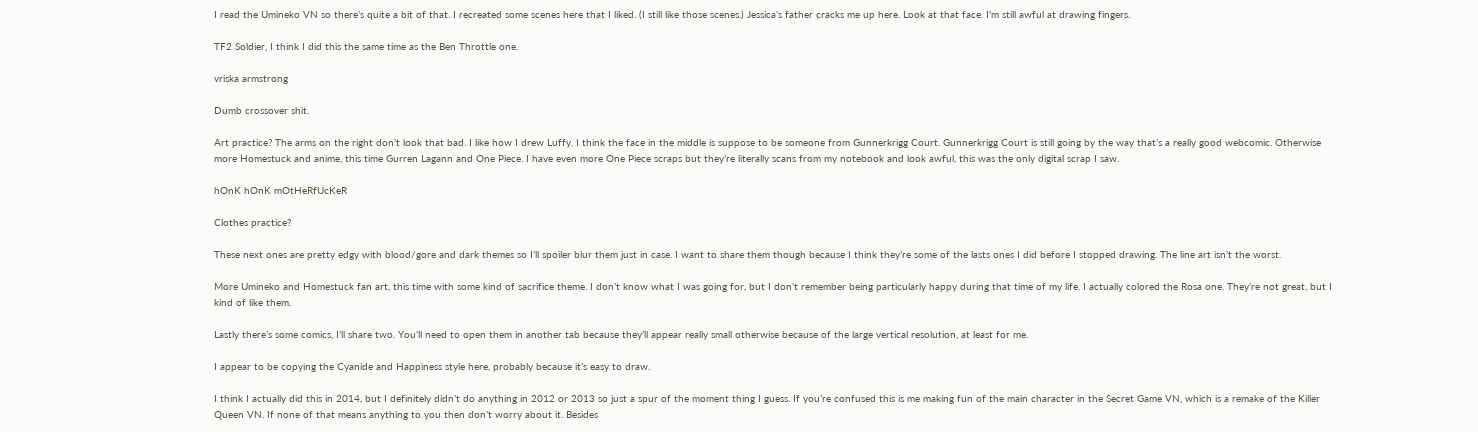I read the Umineko VN so there’s quite a bit of that. I recreated some scenes here that I liked. (I still like those scenes.) Jessica’s father cracks me up here. Look at that face. I’m still awful at drawing fingers.

TF2 Soldier, I think I did this the same time as the Ben Throttle one.

vriska armstrong

Dumb crossover shit.

Art practice? The arms on the right don’t look that bad. I like how I drew Luffy. I think the face in the middle is suppose to be someone from Gunnerkrigg Court. Gunnerkrigg Court is still going by the way that’s a really good webcomic. Otherwise more Homestuck and anime, this time Gurren Lagann and One Piece. I have even more One Piece scraps but they’re literally scans from my notebook and look awful, this was the only digital scrap I saw.

hOnK hOnK mOtHeRfUcKeR

Clothes practice?

These next ones are pretty edgy with blood/gore and dark themes so I’ll spoiler blur them just in case. I want to share them though because I think they’re some of the lasts ones I did before I stopped drawing. The line art isn’t the worst.

More Umineko and Homestuck fan art, this time with some kind of sacrifice theme. I don’t know what I was going for, but I don’t remember being particularly happy during that time of my life. I actually colored the Rosa one. They’re not great, but I kind of like them.

Lastly there’s some comics, I’ll share two. You’ll need to open them in another tab because they’ll appear really small otherwise because of the large vertical resolution, at least for me.

I appear to be copying the Cyanide and Happiness style here, probably because it’s easy to draw.

I think I actually did this in 2014, but I definitely didn’t do anything in 2012 or 2013 so just a spur of the moment thing I guess. If you’re confused this is me making fun of the main character in the Secret Game VN, which is a remake of the Killer Queen VN. If none of that means anything to you then don’t worry about it. Besides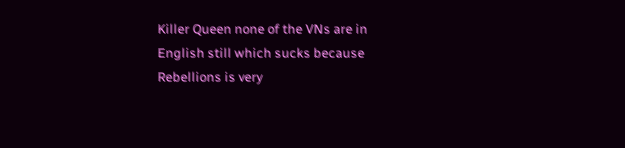Killer Queen none of the VNs are in English still which sucks because Rebellions is very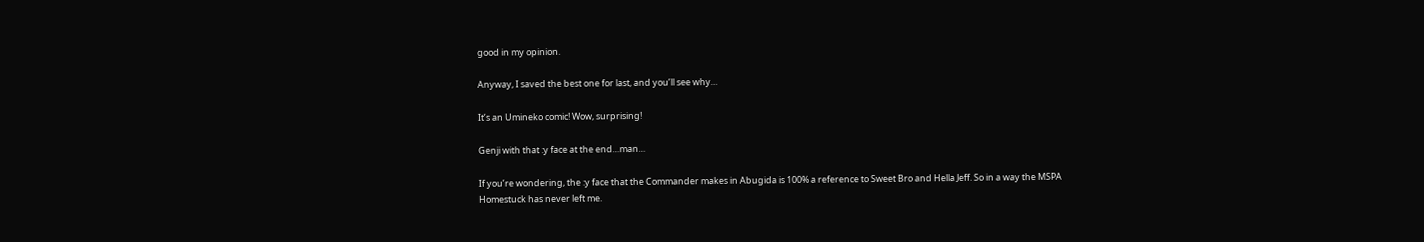good in my opinion.

Anyway, I saved the best one for last, and you’ll see why…

It’s an Umineko comic! Wow, surprising!

Genji with that :y face at the end…man…

If you’re wondering, the :y face that the Commander makes in Abugida is 100% a reference to Sweet Bro and Hella Jeff. So in a way the MSPA Homestuck has never left me.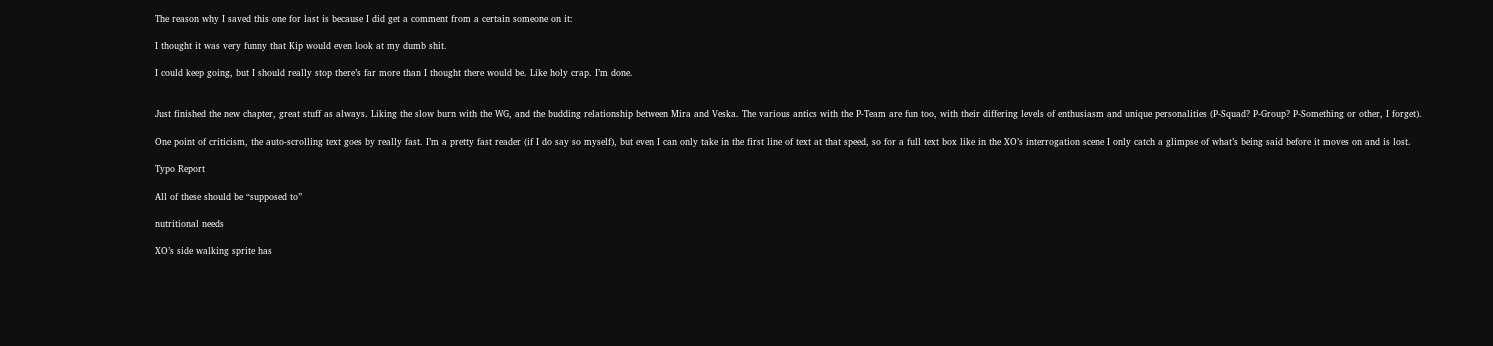The reason why I saved this one for last is because I did get a comment from a certain someone on it:

I thought it was very funny that Kip would even look at my dumb shit.

I could keep going, but I should really stop there’s far more than I thought there would be. Like holy crap. I’m done.


Just finished the new chapter, great stuff as always. Liking the slow burn with the WG, and the budding relationship between Mira and Veska. The various antics with the P-Team are fun too, with their differing levels of enthusiasm and unique personalities (P-Squad? P-Group? P-Something or other, I forget).

One point of criticism, the auto-scrolling text goes by really fast. I’m a pretty fast reader (if I do say so myself), but even I can only take in the first line of text at that speed, so for a full text box like in the XO’s interrogation scene I only catch a glimpse of what’s being said before it moves on and is lost.

Typo Report

All of these should be “supposed to”

nutritional needs

XO’s side walking sprite has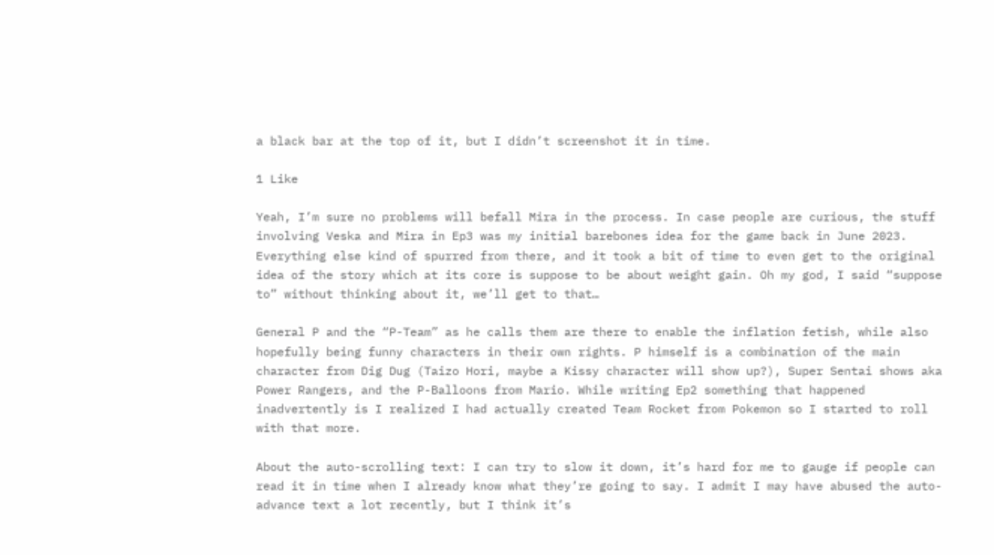a black bar at the top of it, but I didn’t screenshot it in time.

1 Like

Yeah, I’m sure no problems will befall Mira in the process. In case people are curious, the stuff involving Veska and Mira in Ep3 was my initial barebones idea for the game back in June 2023. Everything else kind of spurred from there, and it took a bit of time to even get to the original idea of the story which at its core is suppose to be about weight gain. Oh my god, I said “suppose to” without thinking about it, we’ll get to that…

General P and the “P-Team” as he calls them are there to enable the inflation fetish, while also hopefully being funny characters in their own rights. P himself is a combination of the main character from Dig Dug (Taizo Hori, maybe a Kissy character will show up?), Super Sentai shows aka Power Rangers, and the P-Balloons from Mario. While writing Ep2 something that happened inadvertently is I realized I had actually created Team Rocket from Pokemon so I started to roll with that more.

About the auto-scrolling text: I can try to slow it down, it’s hard for me to gauge if people can read it in time when I already know what they’re going to say. I admit I may have abused the auto-advance text a lot recently, but I think it’s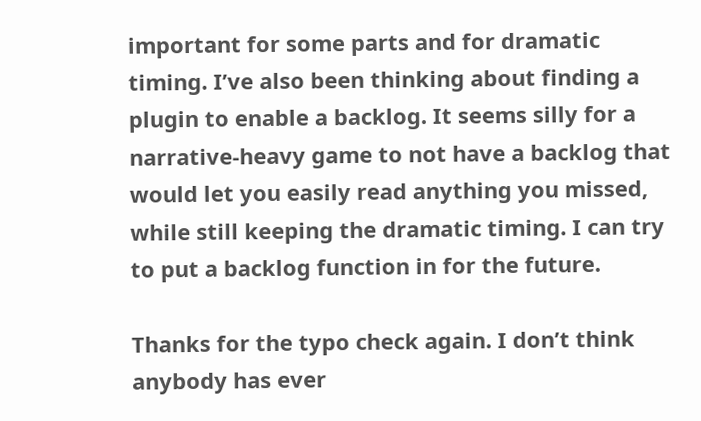important for some parts and for dramatic timing. I’ve also been thinking about finding a plugin to enable a backlog. It seems silly for a narrative-heavy game to not have a backlog that would let you easily read anything you missed, while still keeping the dramatic timing. I can try to put a backlog function in for the future.

Thanks for the typo check again. I don’t think anybody has ever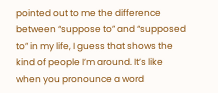pointed out to me the difference between “suppose to” and “supposed to” in my life, I guess that shows the kind of people I’m around. It’s like when you pronounce a word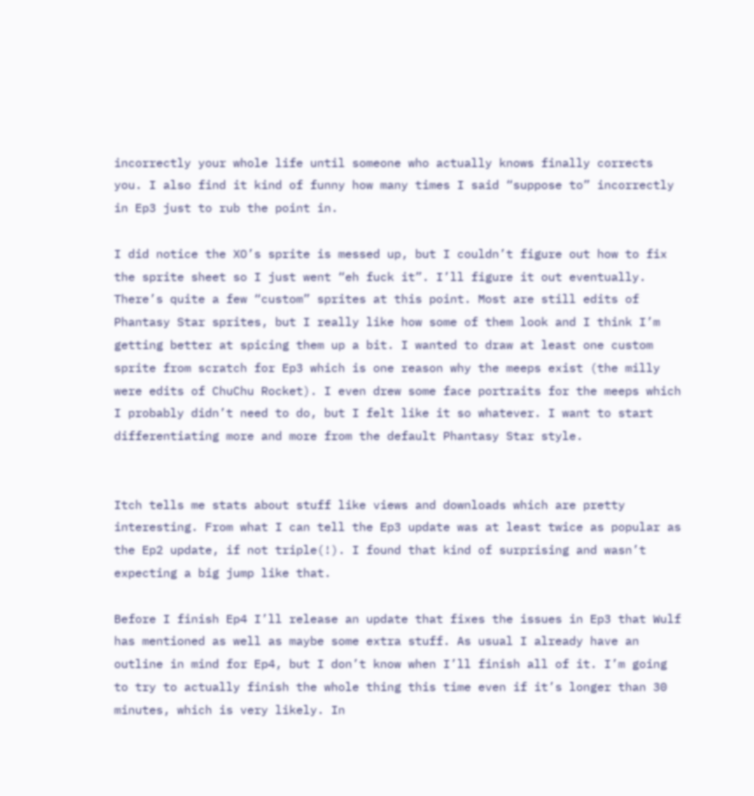incorrectly your whole life until someone who actually knows finally corrects you. I also find it kind of funny how many times I said “suppose to” incorrectly in Ep3 just to rub the point in.

I did notice the XO’s sprite is messed up, but I couldn’t figure out how to fix the sprite sheet so I just went “eh fuck it”. I’ll figure it out eventually. There’s quite a few “custom” sprites at this point. Most are still edits of Phantasy Star sprites, but I really like how some of them look and I think I’m getting better at spicing them up a bit. I wanted to draw at least one custom sprite from scratch for Ep3 which is one reason why the meeps exist (the milly were edits of ChuChu Rocket). I even drew some face portraits for the meeps which I probably didn’t need to do, but I felt like it so whatever. I want to start differentiating more and more from the default Phantasy Star style.


Itch tells me stats about stuff like views and downloads which are pretty interesting. From what I can tell the Ep3 update was at least twice as popular as the Ep2 update, if not triple(!). I found that kind of surprising and wasn’t expecting a big jump like that.

Before I finish Ep4 I’ll release an update that fixes the issues in Ep3 that Wulf has mentioned as well as maybe some extra stuff. As usual I already have an outline in mind for Ep4, but I don’t know when I’ll finish all of it. I’m going to try to actually finish the whole thing this time even if it’s longer than 30 minutes, which is very likely. In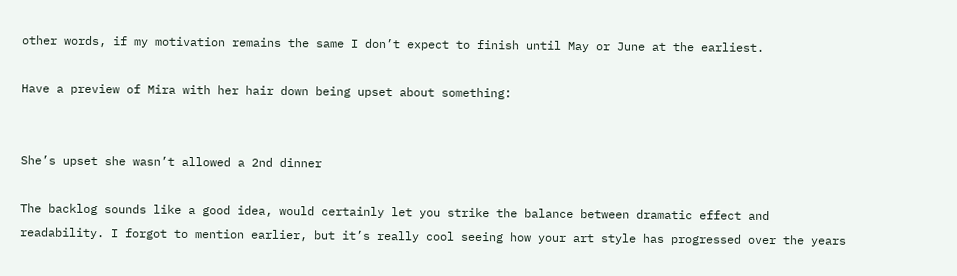other words, if my motivation remains the same I don’t expect to finish until May or June at the earliest.

Have a preview of Mira with her hair down being upset about something:


She’s upset she wasn’t allowed a 2nd dinner

The backlog sounds like a good idea, would certainly let you strike the balance between dramatic effect and readability. I forgot to mention earlier, but it’s really cool seeing how your art style has progressed over the years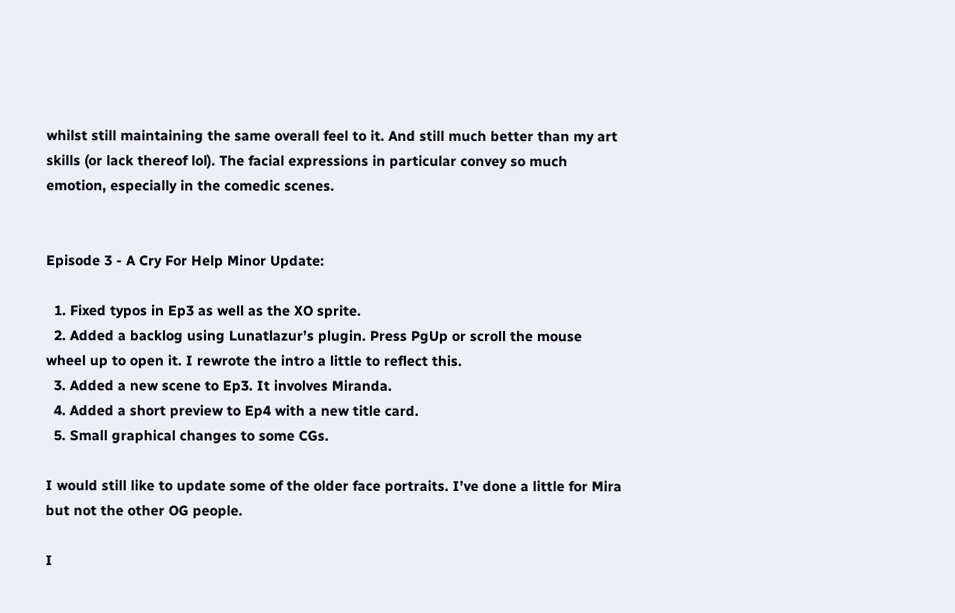whilst still maintaining the same overall feel to it. And still much better than my art skills (or lack thereof lol). The facial expressions in particular convey so much emotion, especially in the comedic scenes.


Episode 3 - A Cry For Help Minor Update:

  1. Fixed typos in Ep3 as well as the XO sprite.
  2. Added a backlog using Lunatlazur’s plugin. Press PgUp or scroll the mouse wheel up to open it. I rewrote the intro a little to reflect this.
  3. Added a new scene to Ep3. It involves Miranda.
  4. Added a short preview to Ep4 with a new title card.
  5. Small graphical changes to some CGs.

I would still like to update some of the older face portraits. I’ve done a little for Mira but not the other OG people.

I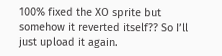100% fixed the XO sprite but somehow it reverted itself?? So I’ll just upload it again.